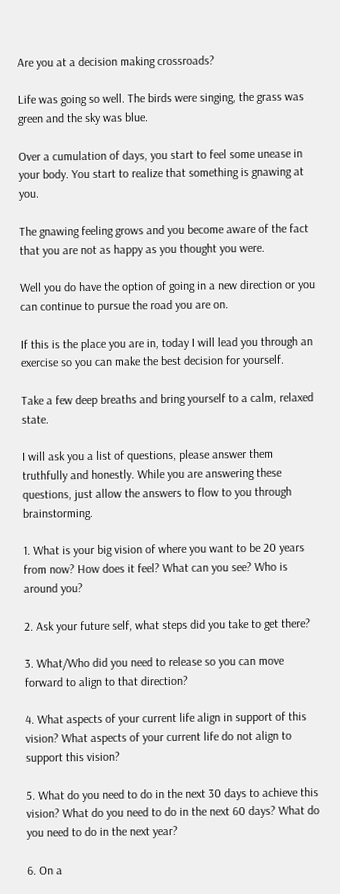Are you at a decision making crossroads?

Life was going so well. The birds were singing, the grass was green and the sky was blue.

Over a cumulation of days, you start to feel some unease in your body. You start to realize that something is gnawing at you.

The gnawing feeling grows and you become aware of the fact that you are not as happy as you thought you were.

Well you do have the option of going in a new direction or you can continue to pursue the road you are on.

If this is the place you are in, today I will lead you through an exercise so you can make the best decision for yourself.

Take a few deep breaths and bring yourself to a calm, relaxed state.

I will ask you a list of questions, please answer them truthfully and honestly. While you are answering these questions, just allow the answers to flow to you through brainstorming.

1. What is your big vision of where you want to be 20 years from now? How does it feel? What can you see? Who is around you?

2. Ask your future self, what steps did you take to get there?

3. What/Who did you need to release so you can move forward to align to that direction?

4. What aspects of your current life align in support of this vision? What aspects of your current life do not align to support this vision?

5. What do you need to do in the next 30 days to achieve this vision? What do you need to do in the next 60 days? What do you need to do in the next year?

6. On a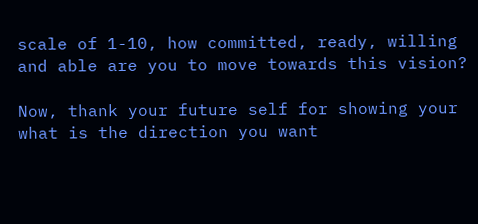scale of 1-10, how committed, ready, willing and able are you to move towards this vision?

Now, thank your future self for showing your what is the direction you want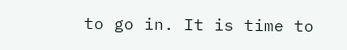to go in. It is time to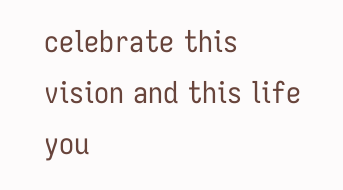celebrate this vision and this life you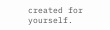created for yourself.